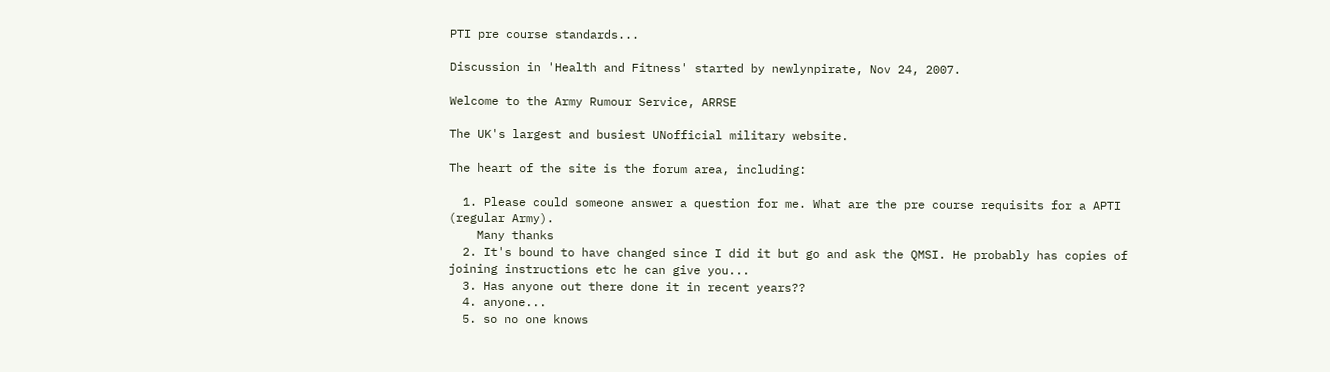PTI pre course standards...

Discussion in 'Health and Fitness' started by newlynpirate, Nov 24, 2007.

Welcome to the Army Rumour Service, ARRSE

The UK's largest and busiest UNofficial military website.

The heart of the site is the forum area, including:

  1. Please could someone answer a question for me. What are the pre course requisits for a APTI (regular Army).
    Many thanks
  2. It's bound to have changed since I did it but go and ask the QMSI. He probably has copies of joining instructions etc he can give you...
  3. Has anyone out there done it in recent years??
  4. anyone...
  5. so no one knows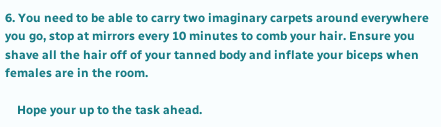6. You need to be able to carry two imaginary carpets around everywhere you go, stop at mirrors every 10 minutes to comb your hair. Ensure you shave all the hair off of your tanned body and inflate your biceps when females are in the room.

    Hope your up to the task ahead.